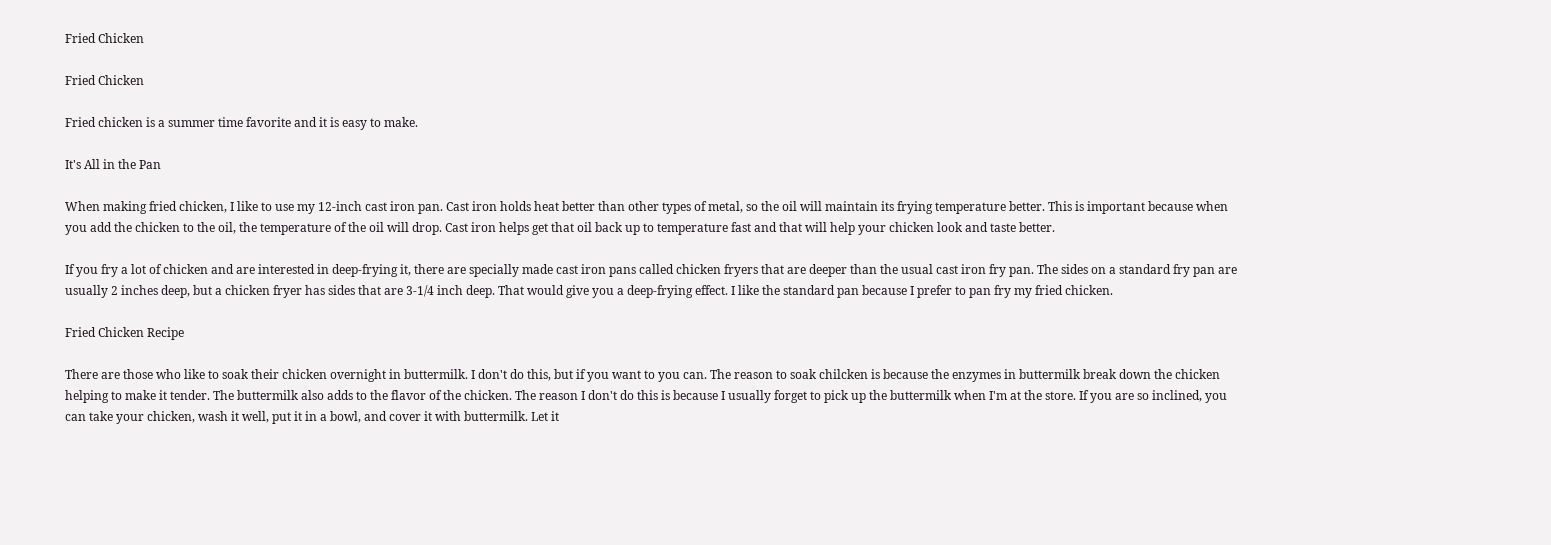Fried Chicken

Fried Chicken

Fried chicken is a summer time favorite and it is easy to make.

It's All in the Pan

When making fried chicken, I like to use my 12-inch cast iron pan. Cast iron holds heat better than other types of metal, so the oil will maintain its frying temperature better. This is important because when you add the chicken to the oil, the temperature of the oil will drop. Cast iron helps get that oil back up to temperature fast and that will help your chicken look and taste better.

If you fry a lot of chicken and are interested in deep-frying it, there are specially made cast iron pans called chicken fryers that are deeper than the usual cast iron fry pan. The sides on a standard fry pan are usually 2 inches deep, but a chicken fryer has sides that are 3-1/4 inch deep. That would give you a deep-frying effect. I like the standard pan because I prefer to pan fry my fried chicken.

Fried Chicken Recipe

There are those who like to soak their chicken overnight in buttermilk. I don't do this, but if you want to you can. The reason to soak chilcken is because the enzymes in buttermilk break down the chicken helping to make it tender. The buttermilk also adds to the flavor of the chicken. The reason I don't do this is because I usually forget to pick up the buttermilk when I'm at the store. If you are so inclined, you can take your chicken, wash it well, put it in a bowl, and cover it with buttermilk. Let it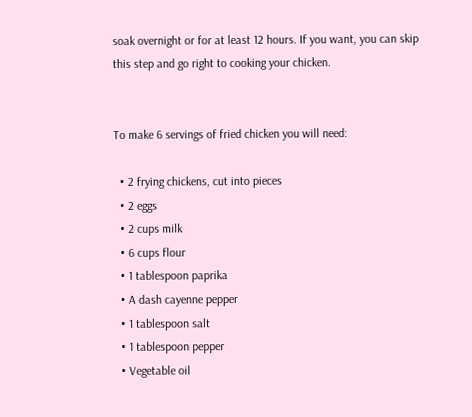soak overnight or for at least 12 hours. If you want, you can skip this step and go right to cooking your chicken.


To make 6 servings of fried chicken you will need:

  • 2 frying chickens, cut into pieces
  • 2 eggs
  • 2 cups milk
  • 6 cups flour
  • 1 tablespoon paprika
  • A dash cayenne pepper
  • 1 tablespoon salt
  • 1 tablespoon pepper
  • Vegetable oil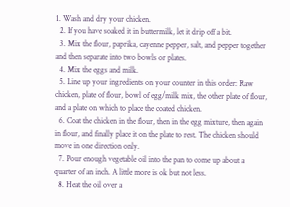1. Wash and dry your chicken.
  2. If you have soaked it in buttermilk, let it drip off a bit.
  3. Mix the flour, paprika, cayenne pepper, salt, and pepper together and then separate into two bowls or plates.
  4. Mix the eggs and milk.
  5. Line up your ingredients on your counter in this order: Raw chicken, plate of flour, bowl of egg/milk mix, the other plate of flour, and a plate on which to place the coated chicken.
  6. Coat the chicken in the flour, then in the egg mixture, then again in flour, and finally place it on the plate to rest. The chicken should move in one direction only.
  7. Pour enough vegetable oil into the pan to come up about a quarter of an inch. A little more is ok but not less.
  8. Heat the oil over a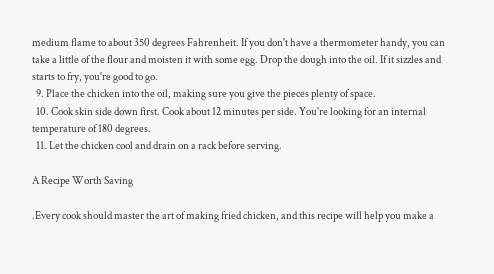medium flame to about 350 degrees Fahrenheit. If you don't have a thermometer handy, you can take a little of the flour and moisten it with some egg. Drop the dough into the oil. If it sizzles and starts to fry, you're good to go.
  9. Place the chicken into the oil, making sure you give the pieces plenty of space.
  10. Cook skin side down first. Cook about 12 minutes per side. You're looking for an internal temperature of 180 degrees.
  11. Let the chicken cool and drain on a rack before serving.

A Recipe Worth Saving

.Every cook should master the art of making fried chicken, and this recipe will help you make a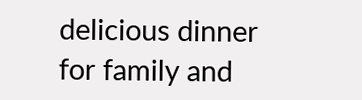delicious dinner for family and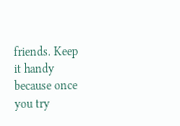friends. Keep it handy because once you try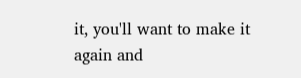it, you'll want to make it again and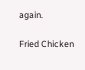again.

Fried Chicken